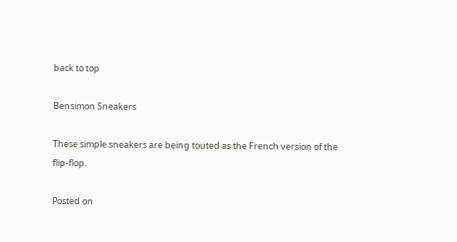back to top

Bensimon Sneakers

These simple sneakers are being touted as the French version of the flip-flop.

Posted on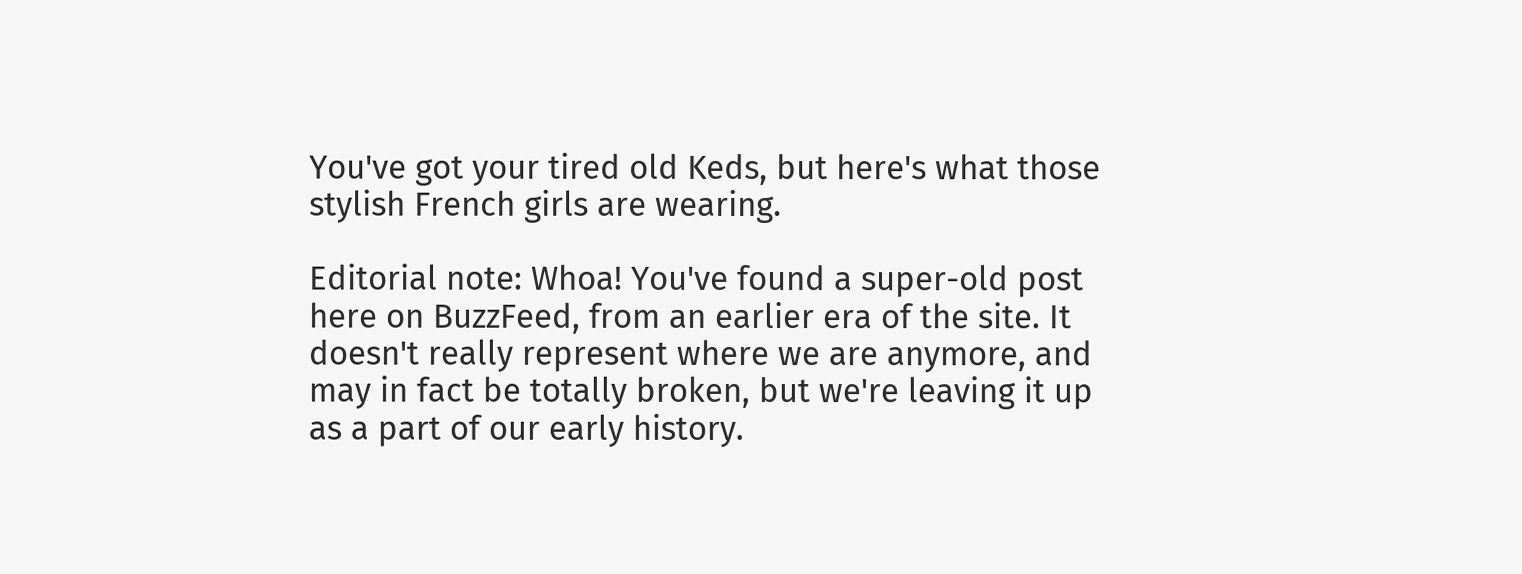You've got your tired old Keds, but here's what those stylish French girls are wearing.

Editorial note: Whoa! You've found a super-old post here on BuzzFeed, from an earlier era of the site. It doesn't really represent where we are anymore, and may in fact be totally broken, but we're leaving it up as a part of our early history.